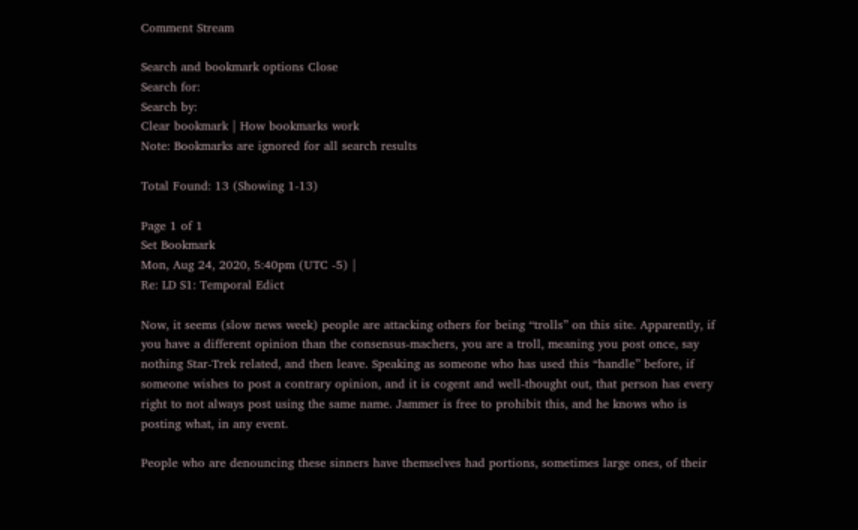Comment Stream

Search and bookmark options Close
Search for:
Search by:
Clear bookmark | How bookmarks work
Note: Bookmarks are ignored for all search results

Total Found: 13 (Showing 1-13)

Page 1 of 1
Set Bookmark
Mon, Aug 24, 2020, 5:40pm (UTC -5) |
Re: LD S1: Temporal Edict

Now, it seems (slow news week) people are attacking others for being “trolls” on this site. Apparently, if you have a different opinion than the consensus-machers, you are a troll, meaning you post once, say nothing Star-Trek related, and then leave. Speaking as someone who has used this “handle” before, if someone wishes to post a contrary opinion, and it is cogent and well-thought out, that person has every right to not always post using the same name. Jammer is free to prohibit this, and he knows who is posting what, in any event.

People who are denouncing these sinners have themselves had portions, sometimes large ones, of their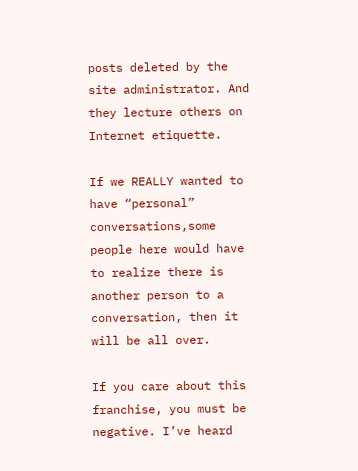posts deleted by the site administrator. And they lecture others on Internet etiquette.

If we REALLY wanted to have “personal” conversations,some people here would have to realize there is another person to a conversation, then it will be all over.

If you care about this franchise, you must be negative. I’ve heard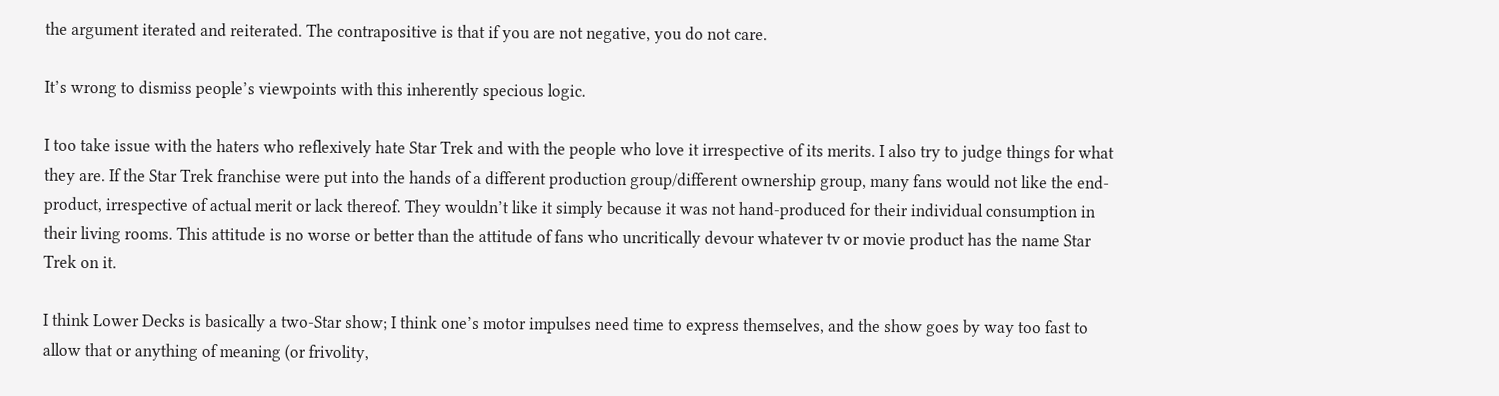the argument iterated and reiterated. The contrapositive is that if you are not negative, you do not care.

It’s wrong to dismiss people’s viewpoints with this inherently specious logic.

I too take issue with the haters who reflexively hate Star Trek and with the people who love it irrespective of its merits. I also try to judge things for what they are. If the Star Trek franchise were put into the hands of a different production group/different ownership group, many fans would not like the end-product, irrespective of actual merit or lack thereof. They wouldn’t like it simply because it was not hand-produced for their individual consumption in their living rooms. This attitude is no worse or better than the attitude of fans who uncritically devour whatever tv or movie product has the name Star Trek on it.

I think Lower Decks is basically a two-Star show; I think one’s motor impulses need time to express themselves, and the show goes by way too fast to allow that or anything of meaning (or frivolity,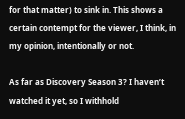for that matter) to sink in. This shows a certain contempt for the viewer, I think, in my opinion, intentionally or not.

As far as Discovery Season 3? I haven’t watched it yet, so I withhold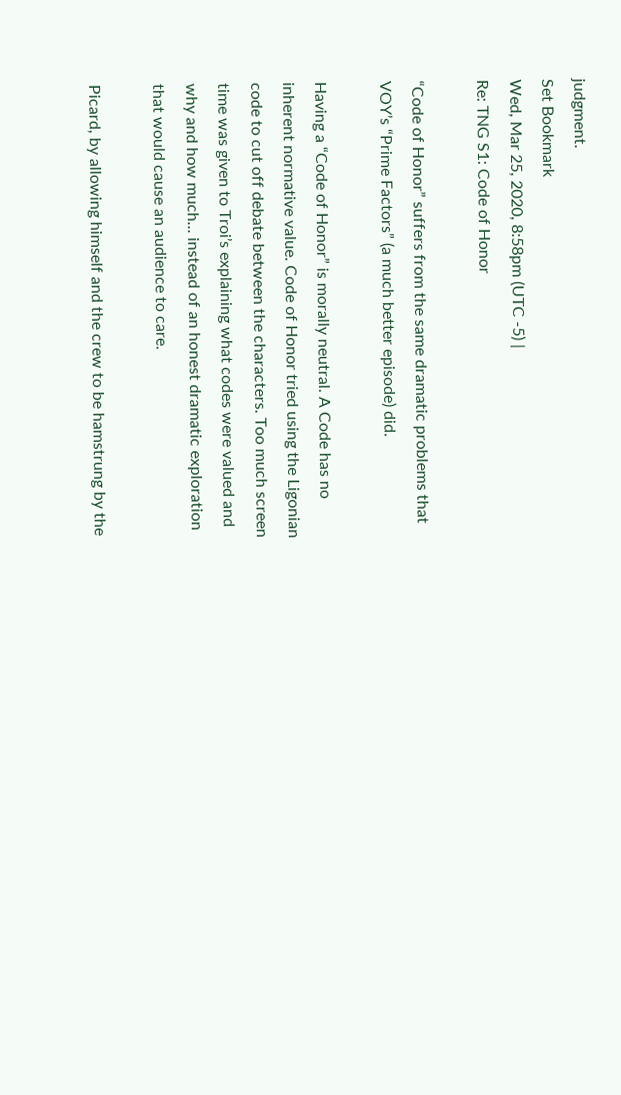judgment.
Set Bookmark
Wed, Mar 25, 2020, 8:58pm (UTC -5) |
Re: TNG S1: Code of Honor

“Code of Honor” suffers from the same dramatic problems that VOY’s “Prime Factors” (a much better episode) did.

Having a “Code of Honor” is morally neutral. A Code has no inherent normative value. Code of Honor tried using the Ligonian code to cut off debate between the characters. Too much screen time was given to Troi’s explaining what codes were valued and why and how much... instead of an honest dramatic exploration that would cause an audience to care.

Picard, by allowing himself and the crew to be hamstrung by the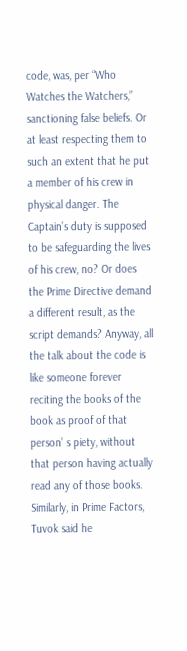code, was, per “Who Watches the Watchers,” sanctioning false beliefs. Or at least respecting them to such an extent that he put a member of his crew in physical danger. The Captain’s duty is supposed to be safeguarding the lives of his crew, no? Or does the Prime Directive demand a different result, as the script demands? Anyway, all the talk about the code is like someone forever reciting the books of the book as proof of that person’ s piety, without that person having actually read any of those books. Similarly, in Prime Factors, Tuvok said he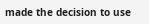made the decision to use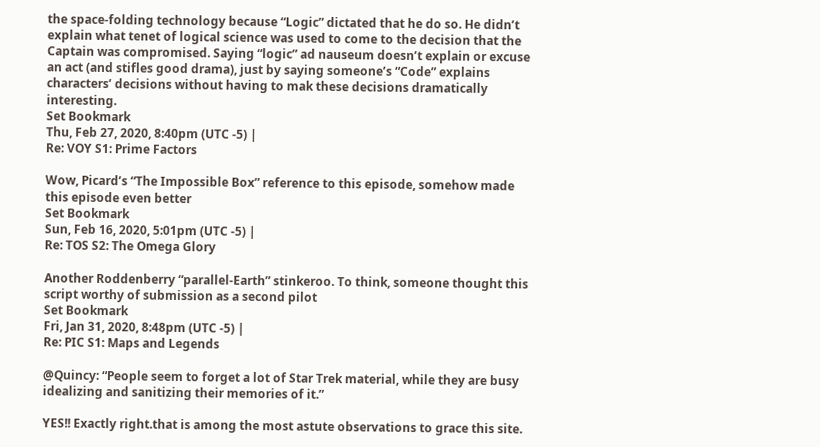the space-folding technology because “Logic” dictated that he do so. He didn’t explain what tenet of logical science was used to come to the decision that the Captain was compromised. Saying “logic” ad nauseum doesn’t explain or excuse an act (and stifles good drama), just by saying someone’s “Code” explains characters’ decisions without having to mak these decisions dramatically interesting.
Set Bookmark
Thu, Feb 27, 2020, 8:40pm (UTC -5) |
Re: VOY S1: Prime Factors

Wow, Picard’s “The Impossible Box” reference to this episode, somehow made this episode even better
Set Bookmark
Sun, Feb 16, 2020, 5:01pm (UTC -5) |
Re: TOS S2: The Omega Glory

Another Roddenberry “parallel-Earth” stinkeroo. To think, someone thought this script worthy of submission as a second pilot
Set Bookmark
Fri, Jan 31, 2020, 8:48pm (UTC -5) |
Re: PIC S1: Maps and Legends

@Quincy: “People seem to forget a lot of Star Trek material, while they are busy idealizing and sanitizing their memories of it.”

YES!! Exactly right.that is among the most astute observations to grace this site.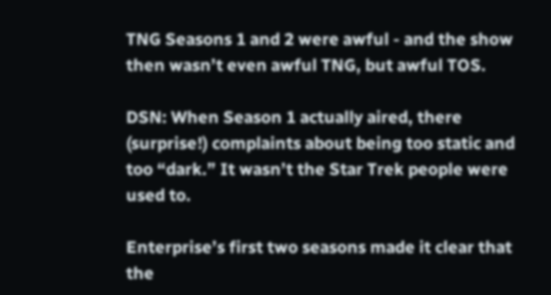TNG Seasons 1 and 2 were awful - and the show then wasn’t even awful TNG, but awful TOS.

DSN: When Season 1 actually aired, there (surprise!) complaints about being too static and too “dark.” It wasn’t the Star Trek people were used to.

Enterprise’s first two seasons made it clear that the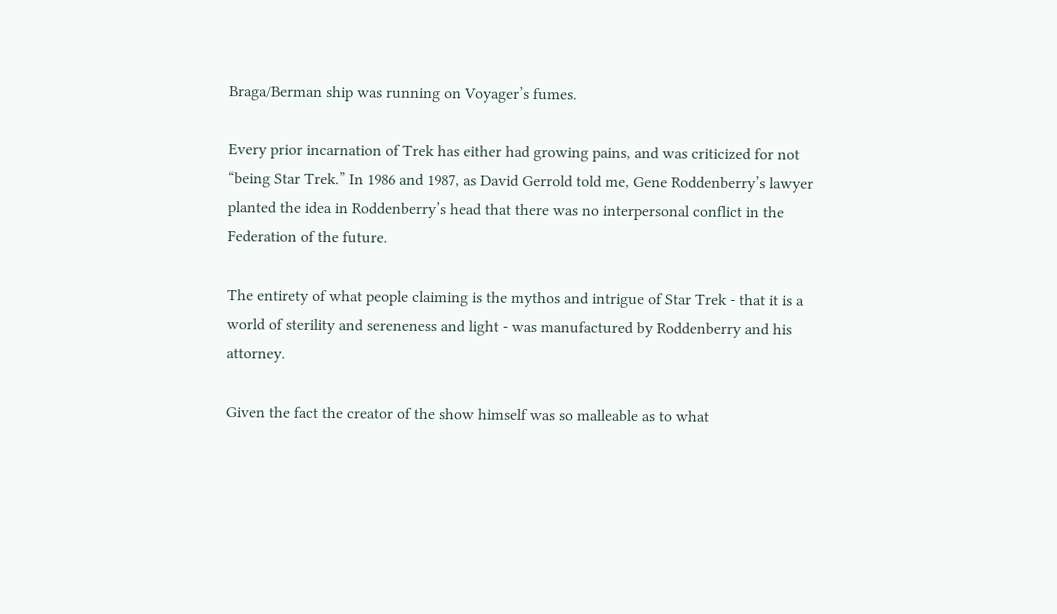Braga/Berman ship was running on Voyager’s fumes.

Every prior incarnation of Trek has either had growing pains, and was criticized for not “being Star Trek.” In 1986 and 1987, as David Gerrold told me, Gene Roddenberry’s lawyer planted the idea in Roddenberry’s head that there was no interpersonal conflict in the Federation of the future.

The entirety of what people claiming is the mythos and intrigue of Star Trek - that it is a world of sterility and sereneness and light - was manufactured by Roddenberry and his attorney.

Given the fact the creator of the show himself was so malleable as to what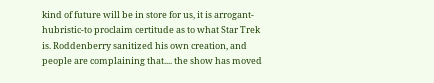kind of future will be in store for us, it is arrogant-hubristic-to proclaim certitude as to what Star Trek is. Roddenberry sanitized his own creation, and people are complaining that.... the show has moved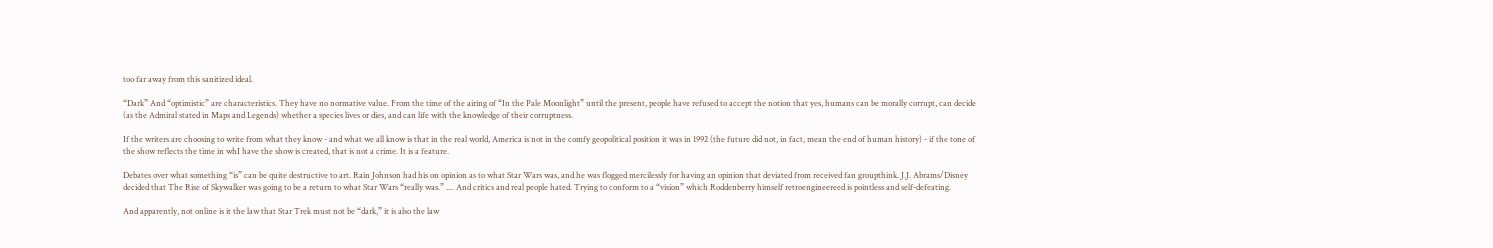too far away from this sanitized ideal.

“Dark” And “optimistic” are characteristics. They have no normative value. From the time of the airing of “In the Pale Moonlight” until the present, people have refused to accept the notion that yes, humans can be morally corrupt, can decide (as the Admiral stated in Maps and Legends) whether a species lives or dies, and can life with the knowledge of their corruptness.

If the writers are choosing to write from what they know - and what we all know is that in the real world, America is not in the comfy geopolitical position it was in 1992 (the future did not, in fact, mean the end of human history) - if the tone of the show reflects the time in whI have the show is created, that is not a crime. It is a feature.

Debates over what something “is” can be quite destructive to art. Rain Johnson had his on opinion as to what Star Wars was, and he was flogged mercilessly for having an opinion that deviated from received fan groupthink. J.J. Abrams/Disney decided that The Rise of Skywalker was going to be a return to what Star Wars “really was.” .... And critics and real people hated. Trying to conform to a “vision” which Roddenberry himself retroengineereed is pointless and self-defeating.

And apparently, not online is it the law that Star Trek must not be “dark,” it is also the law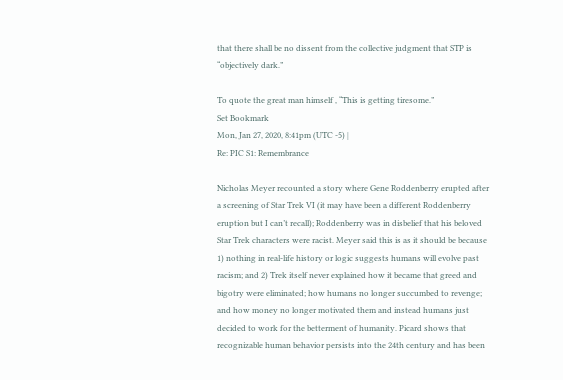that there shall be no dissent from the collective judgment that STP is “objectively dark.”

To quote the great man himself , “This is getting tiresome.”
Set Bookmark
Mon, Jan 27, 2020, 8:41pm (UTC -5) |
Re: PIC S1: Remembrance

Nicholas Meyer recounted a story where Gene Roddenberry erupted after a screening of Star Trek VI (it may have been a different Roddenberry eruption but I can’t recall); Roddenberry was in disbelief that his beloved Star Trek characters were racist. Meyer said this is as it should be because 1) nothing in real-life history or logic suggests humans will evolve past racism; and 2) Trek itself never explained how it became that greed and bigotry were eliminated; how humans no longer succumbed to revenge; and how money no longer motivated them and instead humans just decided to work for the betterment of humanity. Picard shows that recognizable human behavior persists into the 24th century and has been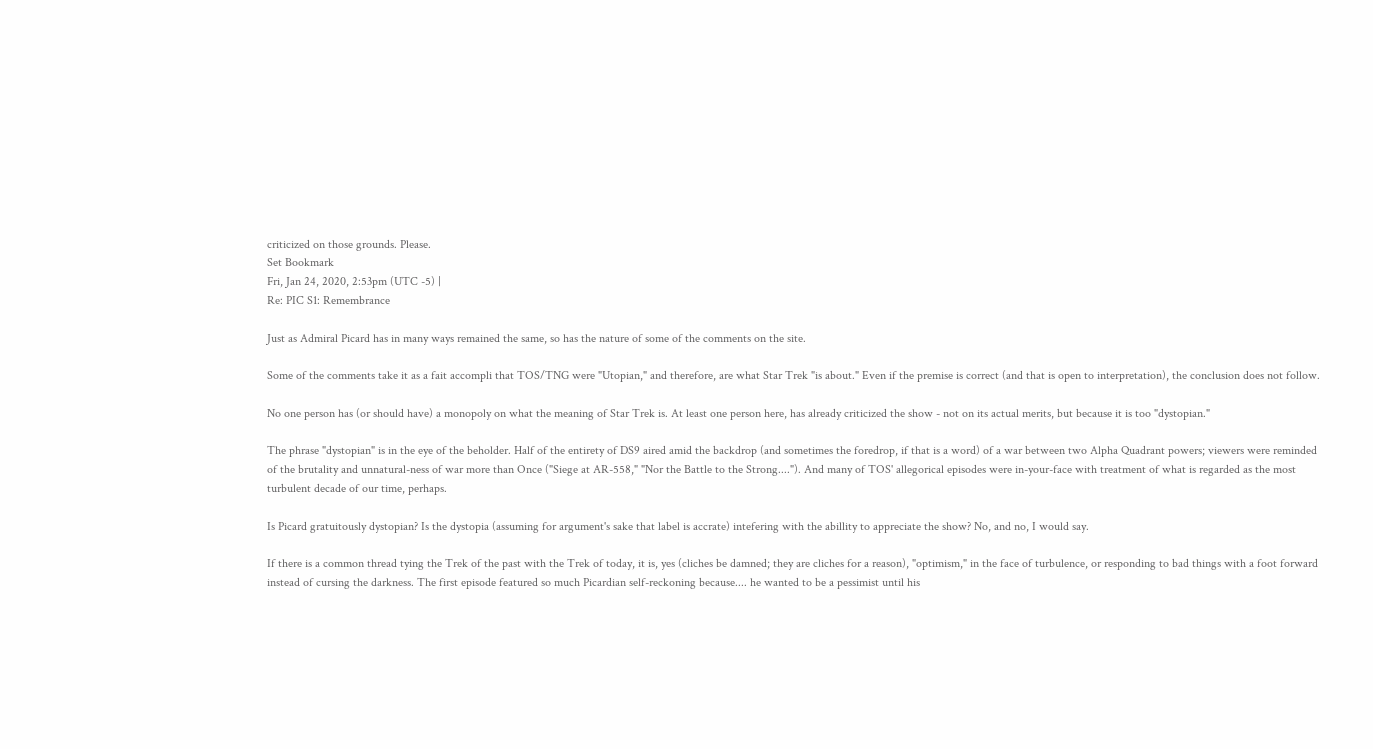criticized on those grounds. Please.
Set Bookmark
Fri, Jan 24, 2020, 2:53pm (UTC -5) |
Re: PIC S1: Remembrance

Just as Admiral Picard has in many ways remained the same, so has the nature of some of the comments on the site.

Some of the comments take it as a fait accompli that TOS/TNG were "Utopian," and therefore, are what Star Trek "is about." Even if the premise is correct (and that is open to interpretation), the conclusion does not follow.

No one person has (or should have) a monopoly on what the meaning of Star Trek is. At least one person here, has already criticized the show - not on its actual merits, but because it is too "dystopian."

The phrase "dystopian" is in the eye of the beholder. Half of the entirety of DS9 aired amid the backdrop (and sometimes the foredrop, if that is a word) of a war between two Alpha Quadrant powers; viewers were reminded of the brutality and unnatural-ness of war more than Once ("Siege at AR-558," "Nor the Battle to the Strong...."). And many of TOS' allegorical episodes were in-your-face with treatment of what is regarded as the most turbulent decade of our time, perhaps.

Is Picard gratuitously dystopian? Is the dystopia (assuming for argument's sake that label is accrate) intefering with the abillity to appreciate the show? No, and no, I would say.

If there is a common thread tying the Trek of the past with the Trek of today, it is, yes (cliches be damned; they are cliches for a reason), "optimism," in the face of turbulence, or responding to bad things with a foot forward instead of cursing the darkness. The first episode featured so much Picardian self-reckoning because.... he wanted to be a pessimist until his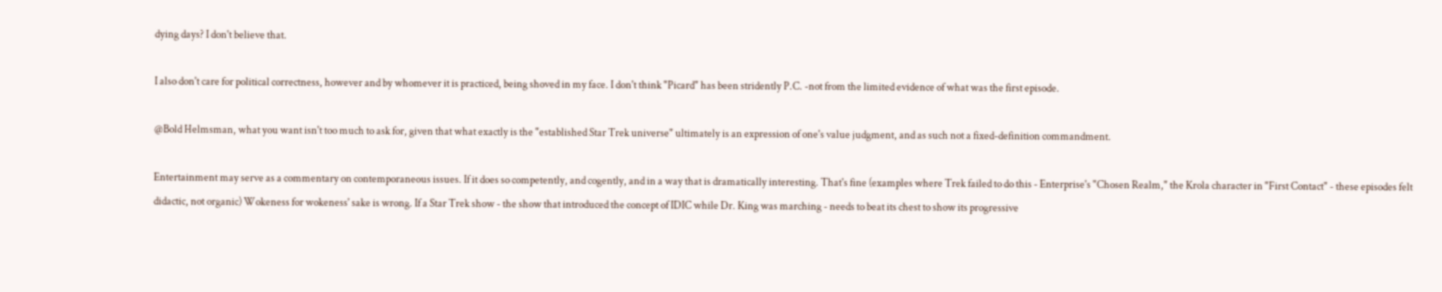dying days? I don't believe that.

I also don't care for political correctness, however and by whomever it is practiced, being shoved in my face. I don't think "Picard" has been stridently P.C. -not from the limited evidence of what was the first episode.

@Bold Helmsman, what you want isn't too much to ask for, given that what exactly is the "established Star Trek universe" ultimately is an expression of one's value judgment, and as such not a fixed-definition commandment.

Entertainment may serve as a commentary on contemporaneous issues. If it does so competently, and cogently, and in a way that is dramatically interesting. That's fine (examples where Trek failed to do this - Enterprise's "Chosen Realm," the Krola character in "First Contact" - these episodes felt didactic, not organic) Wokeness for wokeness' sake is wrong. If a Star Trek show - the show that introduced the concept of IDIC while Dr. King was marching - needs to beat its chest to show its progressive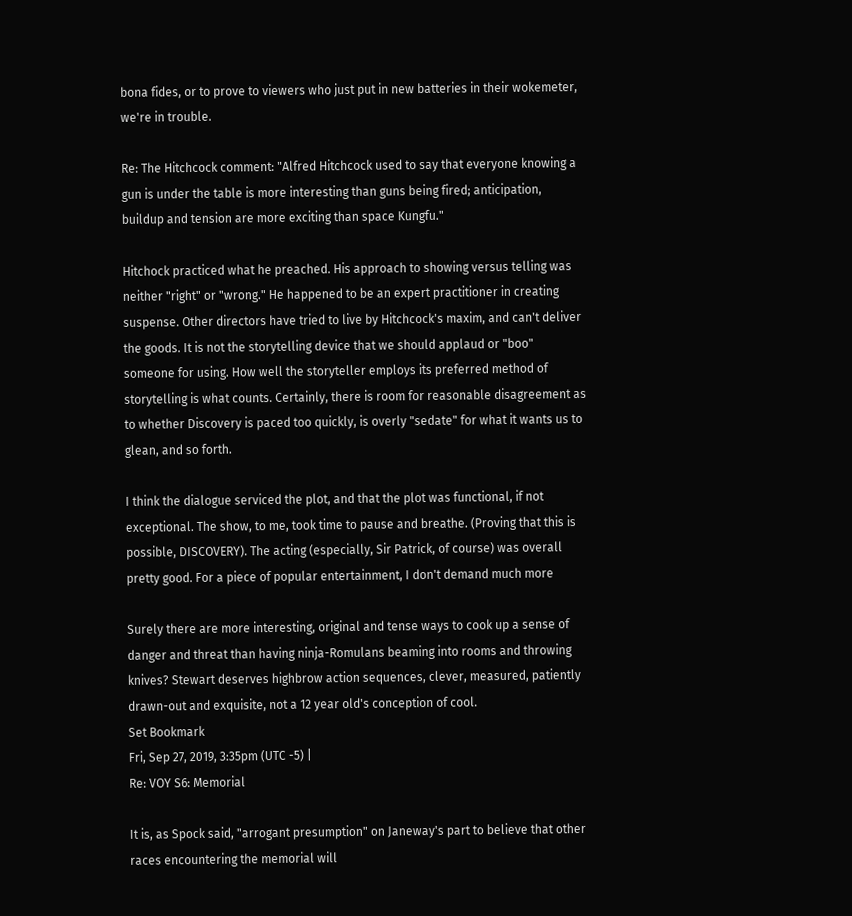bona fides, or to prove to viewers who just put in new batteries in their wokemeter, we're in trouble.

Re: The Hitchcock comment: "Alfred Hitchcock used to say that everyone knowing a gun is under the table is more interesting than guns being fired; anticipation, buildup and tension are more exciting than space Kungfu."

Hitchock practiced what he preached. His approach to showing versus telling was neither "right" or "wrong." He happened to be an expert practitioner in creating suspense. Other directors have tried to live by Hitchcock's maxim, and can't deliver the goods. It is not the storytelling device that we should applaud or "boo" someone for using. How well the storyteller employs its preferred method of storytelling is what counts. Certainly, there is room for reasonable disagreement as to whether Discovery is paced too quickly, is overly "sedate" for what it wants us to glean, and so forth.

I think the dialogue serviced the plot, and that the plot was functional, if not exceptional. The show, to me, took time to pause and breathe. (Proving that this is possible, DISCOVERY). The acting (especially, Sir Patrick, of course) was overall pretty good. For a piece of popular entertainment, I don't demand much more

Surely there are more interesting, original and tense ways to cook up a sense of danger and threat than having ninja-Romulans beaming into rooms and throwing knives? Stewart deserves highbrow action sequences, clever, measured, patiently drawn-out and exquisite, not a 12 year old's conception of cool.
Set Bookmark
Fri, Sep 27, 2019, 3:35pm (UTC -5) |
Re: VOY S6: Memorial

It is, as Spock said, "arrogant presumption" on Janeway's part to believe that other races encountering the memorial will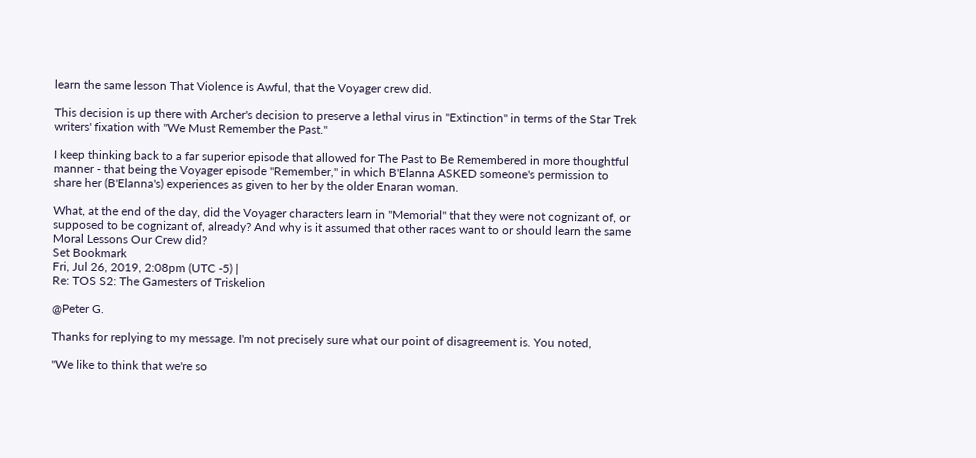learn the same lesson That Violence is Awful, that the Voyager crew did.

This decision is up there with Archer's decision to preserve a lethal virus in "Extinction" in terms of the Star Trek writers' fixation with "We Must Remember the Past."

I keep thinking back to a far superior episode that allowed for The Past to Be Remembered in more thoughtful manner - that being the Voyager episode "Remember," in which B'Elanna ASKED someone's permission to share her (B'Elanna's) experiences as given to her by the older Enaran woman.

What, at the end of the day, did the Voyager characters learn in "Memorial" that they were not cognizant of, or supposed to be cognizant of, already? And why is it assumed that other races want to or should learn the same Moral Lessons Our Crew did?
Set Bookmark
Fri, Jul 26, 2019, 2:08pm (UTC -5) |
Re: TOS S2: The Gamesters of Triskelion

@Peter G.

Thanks for replying to my message. I'm not precisely sure what our point of disagreement is. You noted,

"We like to think that we're so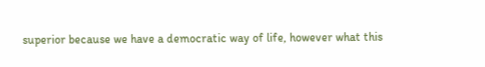superior because we have a democratic way of life, however what this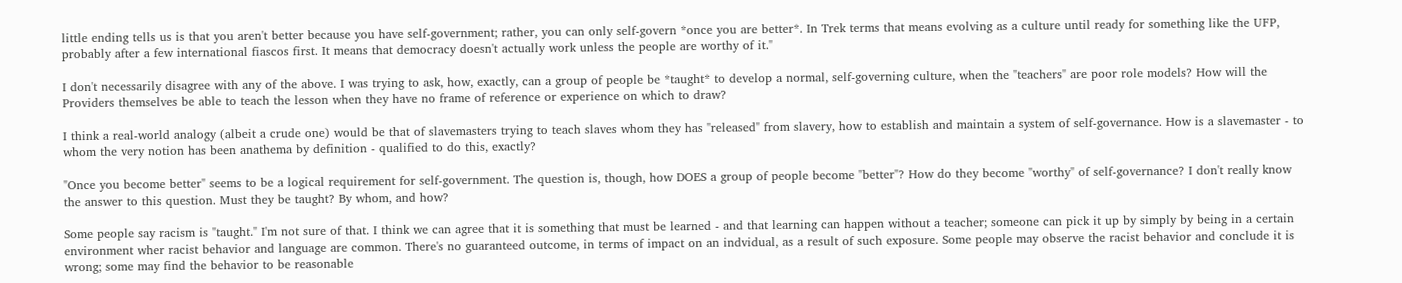little ending tells us is that you aren't better because you have self-government; rather, you can only self-govern *once you are better*. In Trek terms that means evolving as a culture until ready for something like the UFP, probably after a few international fiascos first. It means that democracy doesn't actually work unless the people are worthy of it."

I don't necessarily disagree with any of the above. I was trying to ask, how, exactly, can a group of people be *taught* to develop a normal, self-governing culture, when the "teachers" are poor role models? How will the Providers themselves be able to teach the lesson when they have no frame of reference or experience on which to draw?

I think a real-world analogy (albeit a crude one) would be that of slavemasters trying to teach slaves whom they has "released" from slavery, how to establish and maintain a system of self-governance. How is a slavemaster - to whom the very notion has been anathema by definition - qualified to do this, exactly?

"Once you become better" seems to be a logical requirement for self-government. The question is, though, how DOES a group of people become "better"? How do they become "worthy" of self-governance? I don't really know the answer to this question. Must they be taught? By whom, and how?

Some people say racism is "taught." I'm not sure of that. I think we can agree that it is something that must be learned - and that learning can happen without a teacher; someone can pick it up by simply by being in a certain environment wher racist behavior and language are common. There's no guaranteed outcome, in terms of impact on an indvidual, as a result of such exposure. Some people may observe the racist behavior and conclude it is wrong; some may find the behavior to be reasonable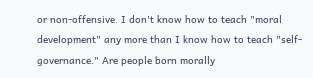or non-offensive. I don't know how to teach "moral development" any more than I know how to teach "self-governance." Are people born morally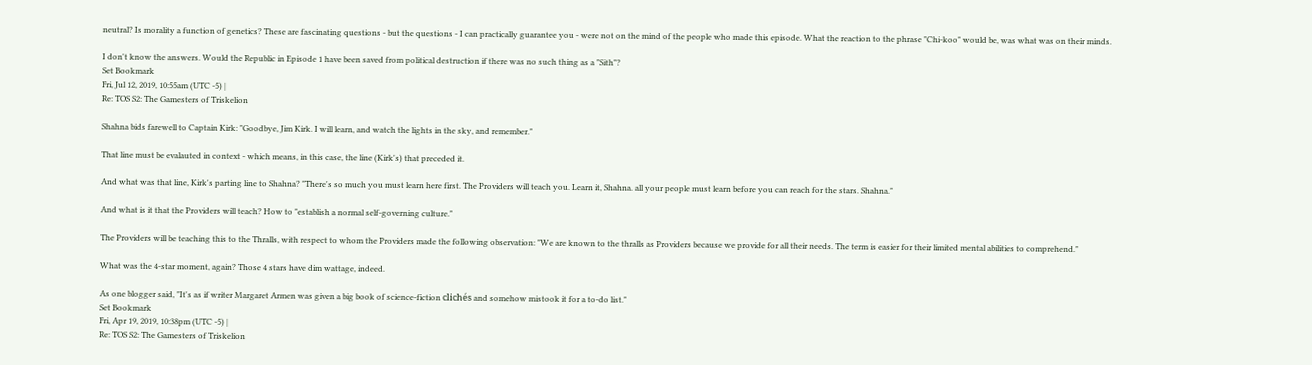neutral? Is morality a function of genetics? These are fascinating questions - but the questions - I can practically guarantee you - were not on the mind of the people who made this episode. What the reaction to the phrase "Chi-koo" would be, was what was on their minds.

I don't know the answers. Would the Republic in Episode 1 have been saved from political destruction if there was no such thing as a "Sith"?
Set Bookmark
Fri, Jul 12, 2019, 10:55am (UTC -5) |
Re: TOS S2: The Gamesters of Triskelion

Shahna bids farewell to Captain Kirk: "Goodbye, Jim Kirk. I will learn, and watch the lights in the sky, and remember."

That line must be evalauted in context - which means, in this case, the line (Kirk's) that preceded it.

And what was that line, Kirk's parting line to Shahna? "There's so much you must learn here first. The Providers will teach you. Learn it, Shahna. all your people must learn before you can reach for the stars. Shahna."

And what is it that the Providers will teach? How to "establish a normal self-governing culture."

The Providers will be teaching this to the Thralls, with respect to whom the Providers made the following observation: "We are known to the thralls as Providers because we provide for all their needs. The term is easier for their limited mental abilities to comprehend."

What was the 4-star moment, again? Those 4 stars have dim wattage, indeed.

As one blogger said, "It's as if writer Margaret Armen was given a big book of science-fiction clichés and somehow mistook it for a to-do list."
Set Bookmark
Fri, Apr 19, 2019, 10:38pm (UTC -5) |
Re: TOS S2: The Gamesters of Triskelion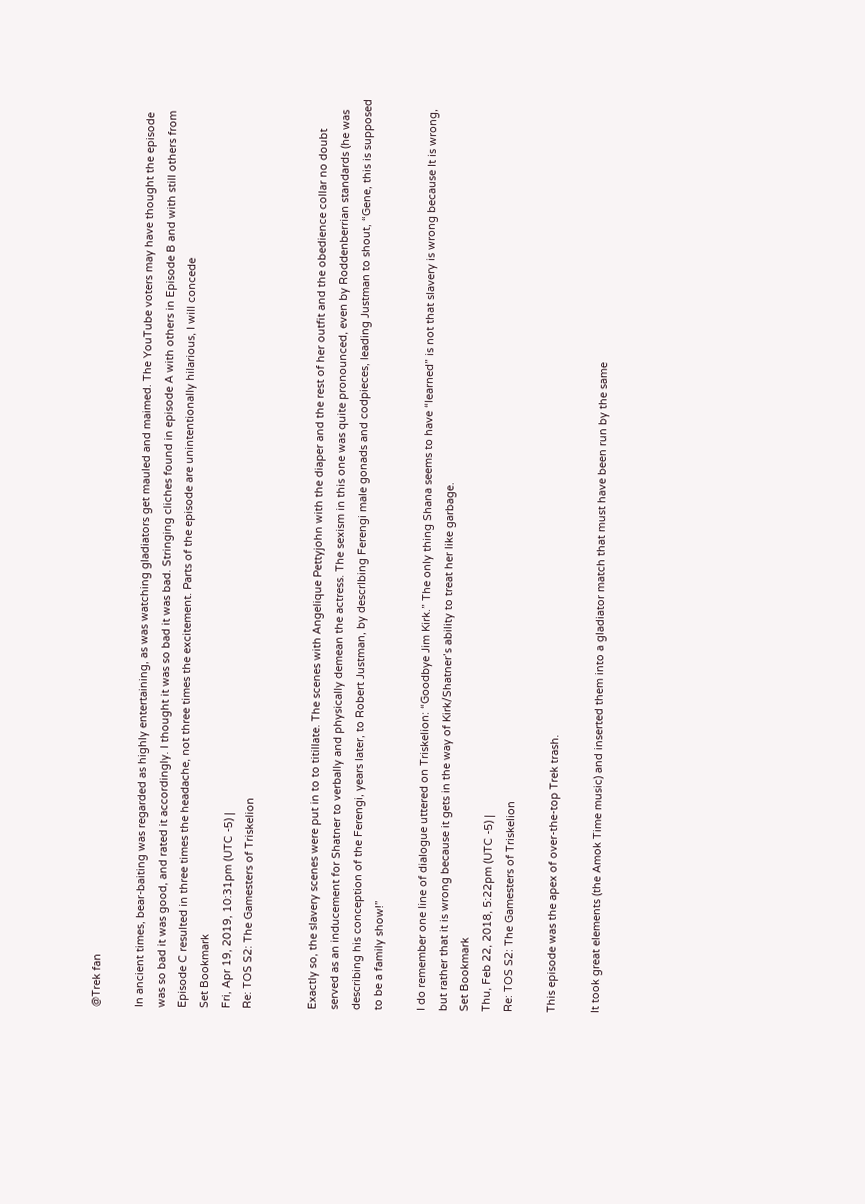@Trek fan

In ancient times, bear-baiting was regarded as highly entertaining, as was watching gladiators get mauled and maimed. The YouTube voters may have thought the episode was so bad it was good, and rated it accordingly. I thought it was so bad it was bad. Stringing cliches found in episode A with others in Episode B and with still others from Episode C resulted in three times the headache, not three times the excitement. Parts of the episode are unintentionally hilarious, I will concede
Set Bookmark
Fri, Apr 19, 2019, 10:31pm (UTC -5) |
Re: TOS S2: The Gamesters of Triskelion


Exactly so, the slavery scenes were put in to to titillate. The scenes with Angelique Pettyjohn with the diaper and the rest of her outfit and the obedience collar no doubt served as an inducement for Shatner to verbally and physically demean the actress. The sexism in this one was quite pronounced, even by Roddenberrian standards (he was describing his conception of the Ferengi, years later, to Robert Justman, by descrIbing Ferengi male gonads and codpieces, leading Justman to shout, “Gene, this is supposed to be a family show!”

I do remember one line of dialogue uttered on Triskelion: “Goodbye Jim Kirk.” The only thing Shana seems to have “learned” is not that slavery is wrong because It is wrong, but rather that it is wrong because it gets in the way of Kirk/Shatner’s ability to treat her like garbage.
Set Bookmark
Thu, Feb 22, 2018, 5:22pm (UTC -5) |
Re: TOS S2: The Gamesters of Triskelion

This episode was the apex of over-the-top Trek trash.

It took great elements (the Amok Time music) and inserted them into a gladiator match that must have been run by the same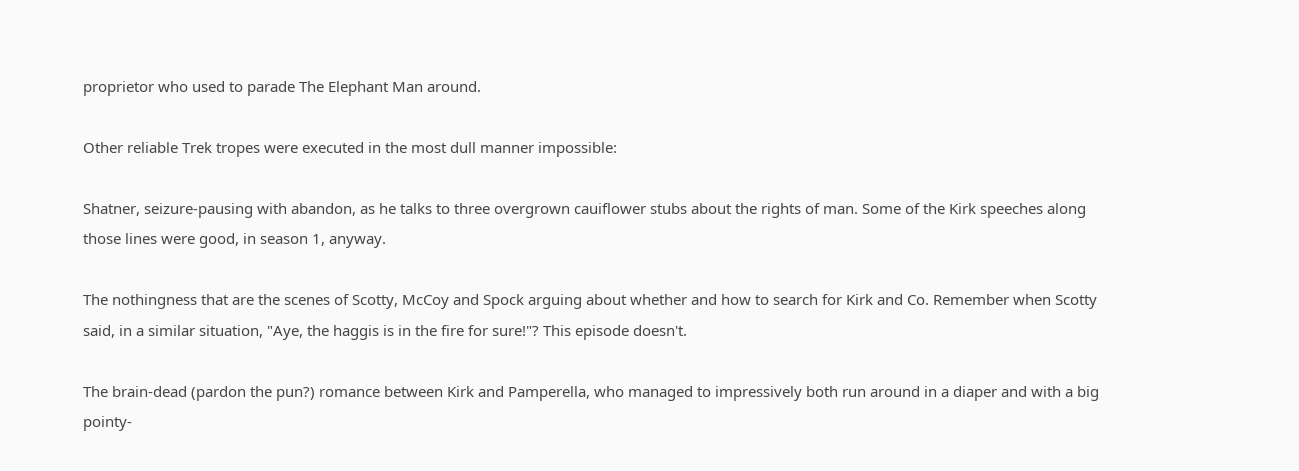proprietor who used to parade The Elephant Man around.

Other reliable Trek tropes were executed in the most dull manner impossible:

Shatner, seizure-pausing with abandon, as he talks to three overgrown cauiflower stubs about the rights of man. Some of the Kirk speeches along those lines were good, in season 1, anyway.

The nothingness that are the scenes of Scotty, McCoy and Spock arguing about whether and how to search for Kirk and Co. Remember when Scotty said, in a similar situation, "Aye, the haggis is in the fire for sure!"? This episode doesn't.

The brain-dead (pardon the pun?) romance between Kirk and Pamperella, who managed to impressively both run around in a diaper and with a big pointy-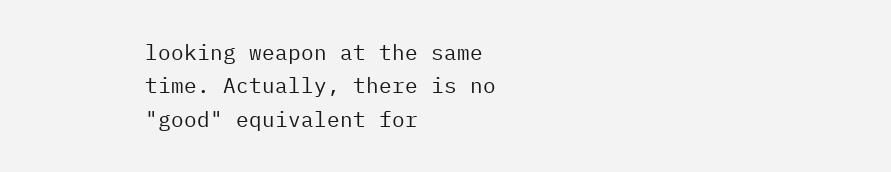looking weapon at the same time. Actually, there is no "good" equivalent for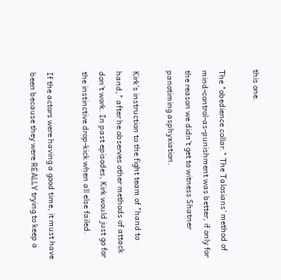this one.

The "obedience collar." The Talosians' method of mind-control-as-punishment was better, if only for the reason we didn't get to witness Shatner panotiming asphyxiation.

Kirk's instruction to the fight team of "hand to hand," after he observes other methods of attack don't work. In past episodes, Kirk would just go for the instinctive drop-kick when all else failed.

If the actors were having a good time, it must have been because they were REALLY trying to keep a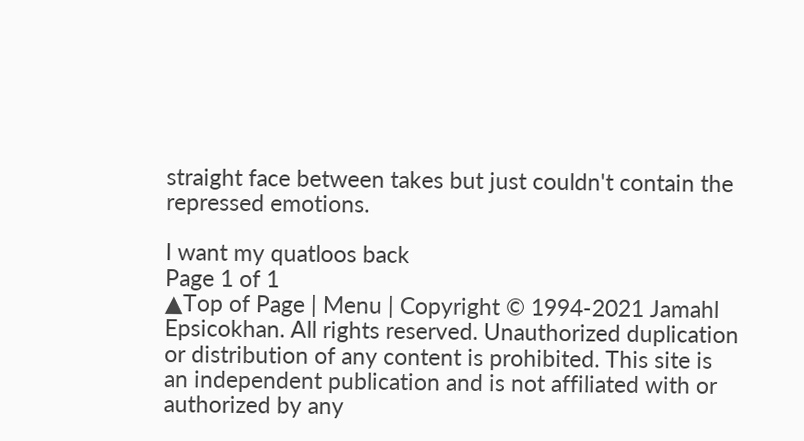straight face between takes but just couldn't contain the repressed emotions.

I want my quatloos back
Page 1 of 1
▲Top of Page | Menu | Copyright © 1994-2021 Jamahl Epsicokhan. All rights reserved. Unauthorized duplication or distribution of any content is prohibited. This site is an independent publication and is not affiliated with or authorized by any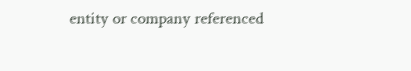entity or company referenced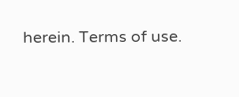herein. Terms of use.